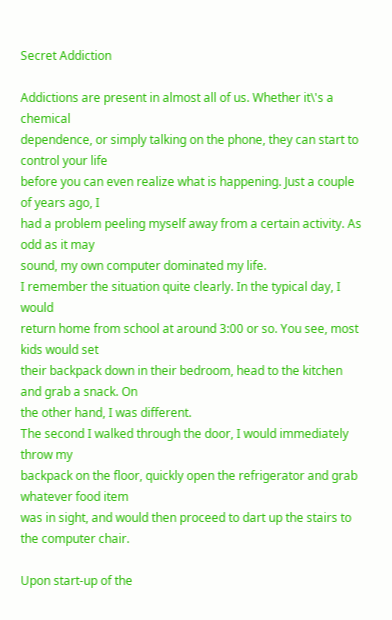Secret Addiction

Addictions are present in almost all of us. Whether it\'s a chemical
dependence, or simply talking on the phone, they can start to control your life
before you can even realize what is happening. Just a couple of years ago, I
had a problem peeling myself away from a certain activity. As odd as it may
sound, my own computer dominated my life.
I remember the situation quite clearly. In the typical day, I would
return home from school at around 3:00 or so. You see, most kids would set
their backpack down in their bedroom, head to the kitchen and grab a snack. On
the other hand, I was different.
The second I walked through the door, I would immediately throw my
backpack on the floor, quickly open the refrigerator and grab whatever food item
was in sight, and would then proceed to dart up the stairs to the computer chair.

Upon start-up of the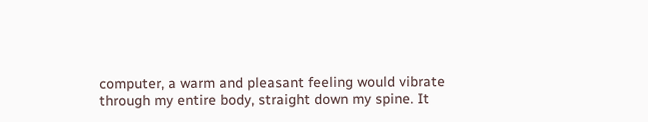computer, a warm and pleasant feeling would vibrate
through my entire body, straight down my spine. It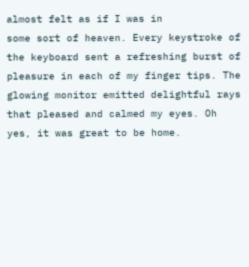almost felt as if I was in
some sort of heaven. Every keystroke of the keyboard sent a refreshing burst of
pleasure in each of my finger tips. The glowing monitor emitted delightful rays
that pleased and calmed my eyes. Oh yes, it was great to be home.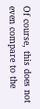Of course, this does not even compare to the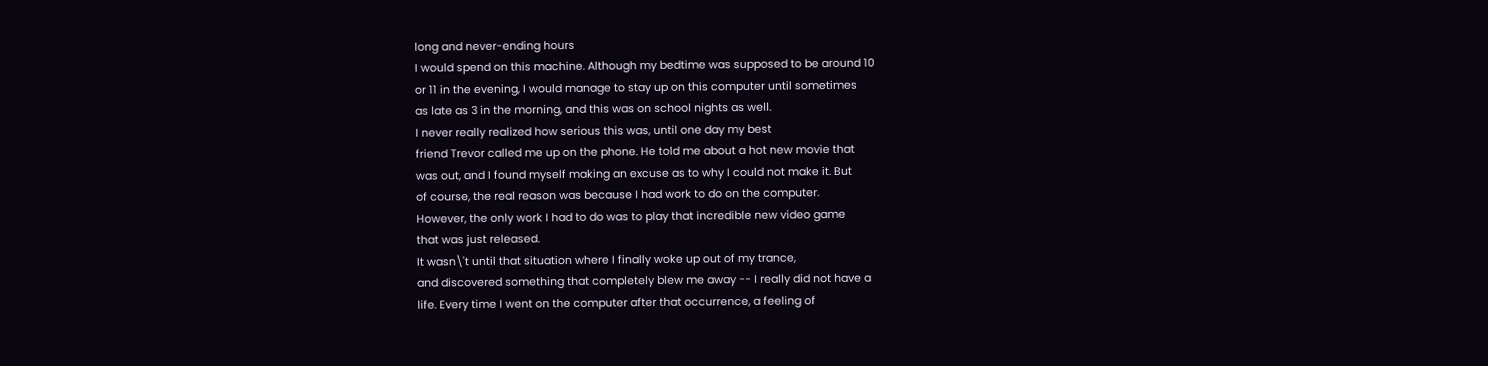long and never-ending hours
I would spend on this machine. Although my bedtime was supposed to be around 10
or 11 in the evening, I would manage to stay up on this computer until sometimes
as late as 3 in the morning, and this was on school nights as well.
I never really realized how serious this was, until one day my best
friend Trevor called me up on the phone. He told me about a hot new movie that
was out, and I found myself making an excuse as to why I could not make it. But
of course, the real reason was because I had work to do on the computer.
However, the only work I had to do was to play that incredible new video game
that was just released.
It wasn\'t until that situation where I finally woke up out of my trance,
and discovered something that completely blew me away -- I really did not have a
life. Every time I went on the computer after that occurrence, a feeling of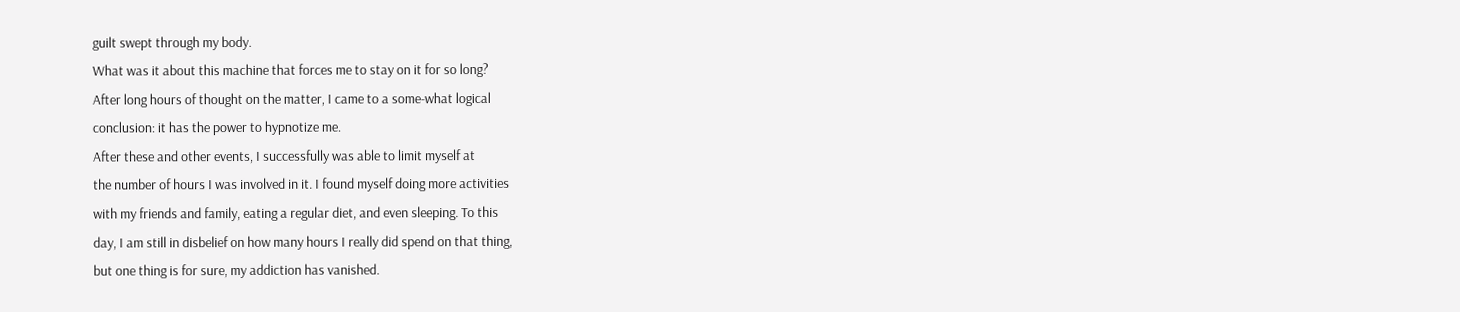guilt swept through my body.
What was it about this machine that forces me to stay on it for so long?
After long hours of thought on the matter, I came to a some-what logical
conclusion: it has the power to hypnotize me.
After these and other events, I successfully was able to limit myself at
the number of hours I was involved in it. I found myself doing more activities
with my friends and family, eating a regular diet, and even sleeping. To this
day, I am still in disbelief on how many hours I really did spend on that thing,
but one thing is for sure, my addiction has vanished.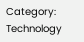Category: Technology